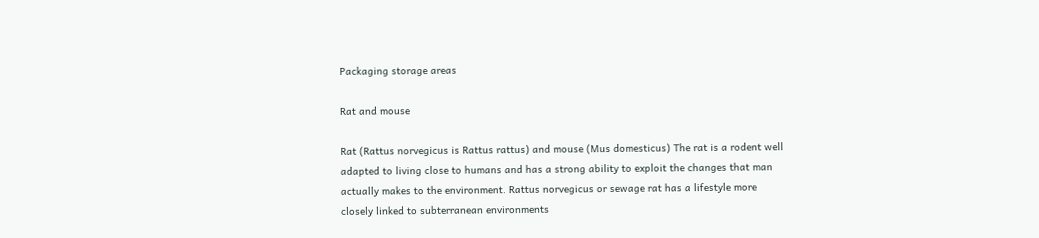Packaging storage areas

Rat and mouse

Rat (Rattus norvegicus is Rattus rattus) and mouse (Mus domesticus) The rat is a rodent well adapted to living close to humans and has a strong ability to exploit the changes that man actually makes to the environment. Rattus norvegicus or sewage rat has a lifestyle more closely linked to subterranean environments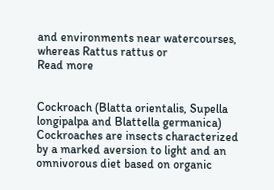and environments near watercourses, whereas Rattus rattus or
Read more


Cockroach (Blatta orientalis, Supella longipalpa and Blattella germanica) Cockroaches are insects characterized by a marked aversion to light and an omnivorous diet based on organic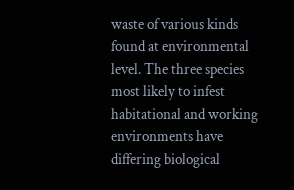waste of various kinds found at environmental level. The three species most likely to infest habitational and working environments have differing biological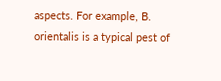aspects. For example, B. orientalis is a typical pest of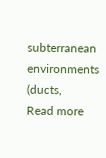subterranean environments (ducts,
Read more